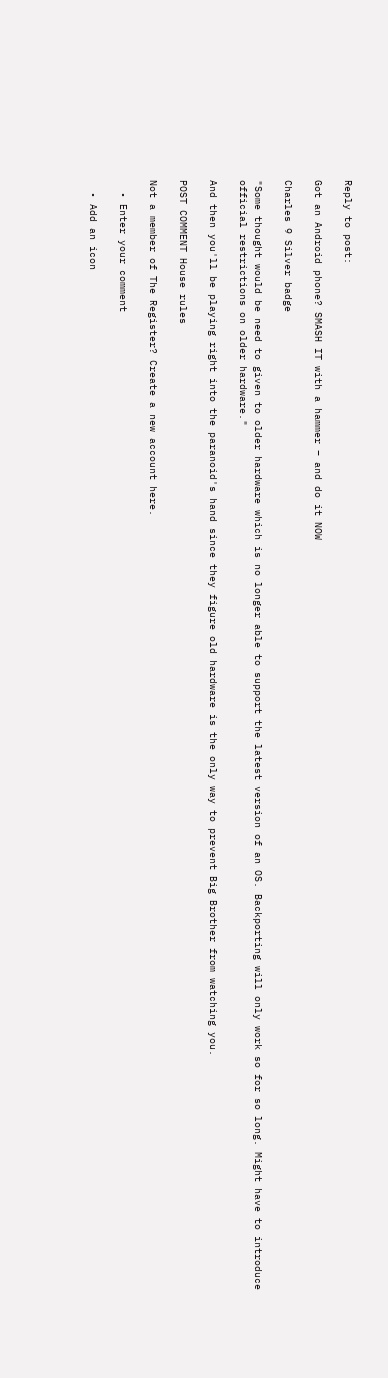Reply to post:

Got an Android phone? SMASH IT with a hammer – and do it NOW

Charles 9 Silver badge

"Some thought would be need to given to older hardware which is no longer able to support the latest version of an OS. Backporting will only work so for so long. Might have to introduce official restrictions on older hardware."

And then you'll be playing right into the paranoid's hand since they figure old hardware is the only way to prevent Big Brother from watching you.

POST COMMENT House rules

Not a member of The Register? Create a new account here.

  • Enter your comment

  • Add an icon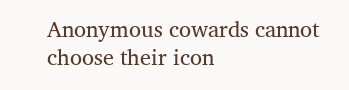Anonymous cowards cannot choose their icon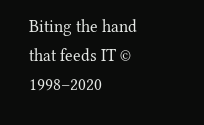Biting the hand that feeds IT © 1998–2020